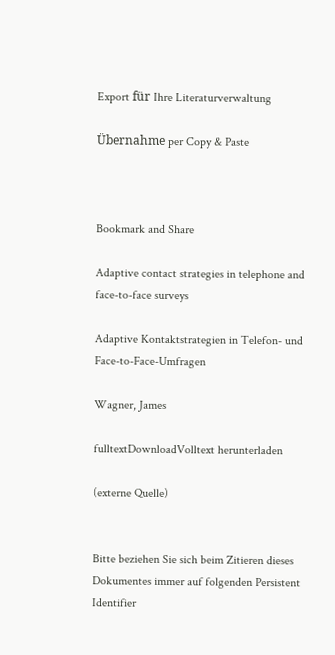Export für Ihre Literaturverwaltung

Übernahme per Copy & Paste



Bookmark and Share

Adaptive contact strategies in telephone and face-to-face surveys

Adaptive Kontaktstrategien in Telefon- und Face-to-Face-Umfragen

Wagner, James

fulltextDownloadVolltext herunterladen

(externe Quelle)


Bitte beziehen Sie sich beim Zitieren dieses Dokumentes immer auf folgenden Persistent Identifier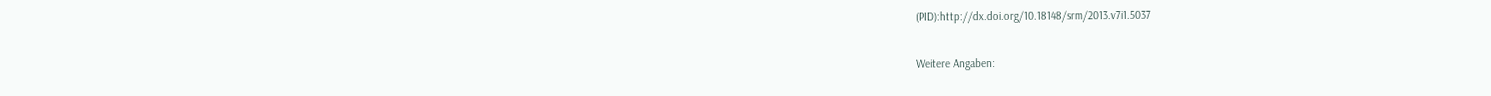(PID):http://dx.doi.org/10.18148/srm/2013.v7i1.5037

Weitere Angaben: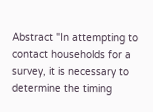Abstract "In attempting to contact households for a survey, it is necessary to determine the timing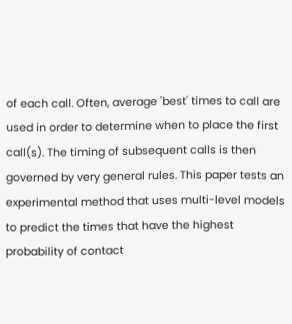of each call. Often, average 'best' times to call are used in order to determine when to place the first call(s). The timing of subsequent calls is then governed by very general rules. This paper tests an experimental method that uses multi-level models to predict the times that have the highest probability of contact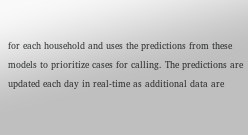for each household and uses the predictions from these models to prioritize cases for calling. The predictions are updated each day in real-time as additional data are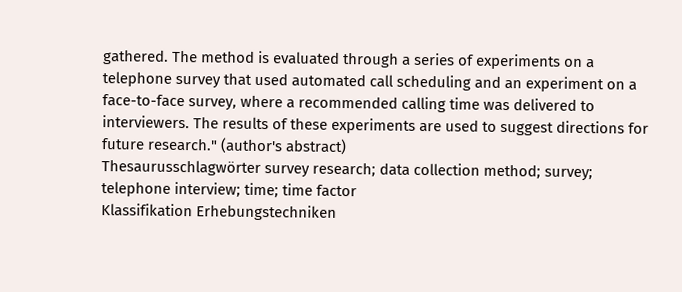gathered. The method is evaluated through a series of experiments on a telephone survey that used automated call scheduling and an experiment on a face-to-face survey, where a recommended calling time was delivered to interviewers. The results of these experiments are used to suggest directions for future research." (author's abstract)
Thesaurusschlagwörter survey research; data collection method; survey; telephone interview; time; time factor
Klassifikation Erhebungstechniken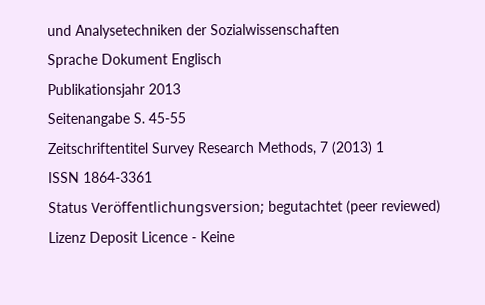und Analysetechniken der Sozialwissenschaften
Sprache Dokument Englisch
Publikationsjahr 2013
Seitenangabe S. 45-55
Zeitschriftentitel Survey Research Methods, 7 (2013) 1
ISSN 1864-3361
Status Veröffentlichungsversion; begutachtet (peer reviewed)
Lizenz Deposit Licence - Keine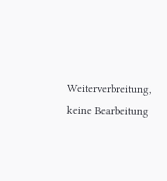Weiterverbreitung, keine Bearbeitung